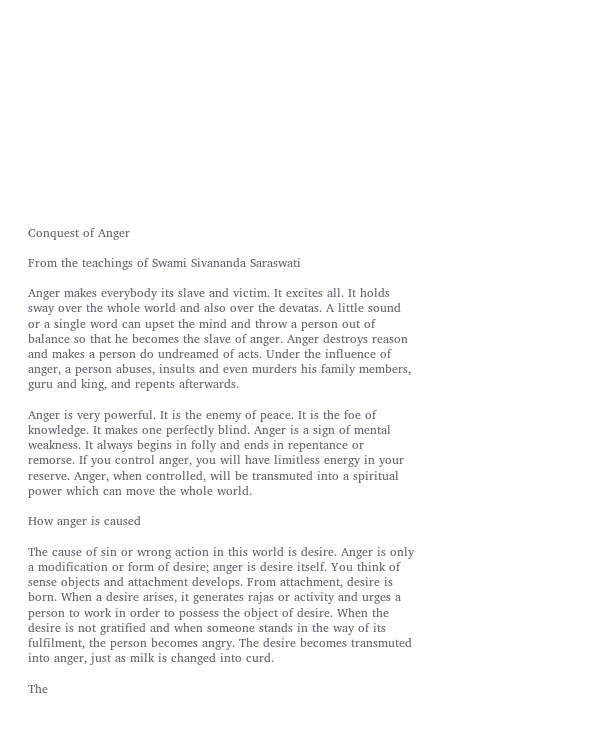Conquest of Anger

From the teachings of Swami Sivananda Saraswati

Anger makes everybody its slave and victim. It excites all. It holds sway over the whole world and also over the devatas. A little sound or a single word can upset the mind and throw a person out of balance so that he becomes the slave of anger. Anger destroys reason and makes a person do undreamed of acts. Under the influence of anger, a person abuses, insults and even murders his family members, guru and king, and repents afterwards.

Anger is very powerful. It is the enemy of peace. It is the foe of knowledge. It makes one perfectly blind. Anger is a sign of mental weakness. It always begins in folly and ends in repentance or remorse. If you control anger, you will have limitless energy in your reserve. Anger, when controlled, will be transmuted into a spiritual power which can move the whole world.

How anger is caused

The cause of sin or wrong action in this world is desire. Anger is only a modification or form of desire; anger is desire itself. You think of sense objects and attachment develops. From attachment, desire is born. When a desire arises, it generates rajas or activity and urges a person to work in order to possess the object of desire. When the desire is not gratified and when someone stands in the way of its fulfilment, the person becomes angry. The desire becomes transmuted into anger, just as milk is changed into curd.

The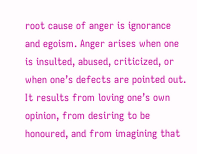root cause of anger is ignorance and egoism. Anger arises when one is insulted, abused, criticized, or when one’s defects are pointed out. It results from loving one’s own opinion, from desiring to be honoured, and from imagining that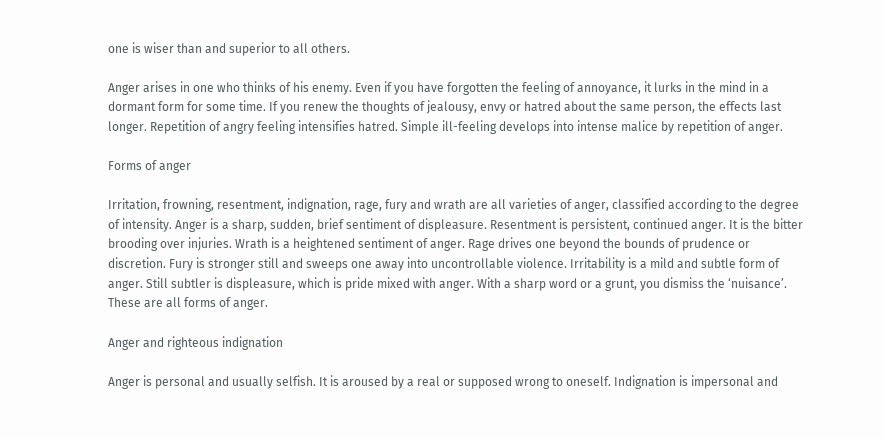one is wiser than and superior to all others.

Anger arises in one who thinks of his enemy. Even if you have forgotten the feeling of annoyance, it lurks in the mind in a dormant form for some time. If you renew the thoughts of jealousy, envy or hatred about the same person, the effects last longer. Repetition of angry feeling intensifies hatred. Simple ill-feeling develops into intense malice by repetition of anger.

Forms of anger

Irritation, frowning, resentment, indignation, rage, fury and wrath are all varieties of anger, classified according to the degree of intensity. Anger is a sharp, sudden, brief sentiment of displeasure. Resentment is persistent, continued anger. It is the bitter brooding over injuries. Wrath is a heightened sentiment of anger. Rage drives one beyond the bounds of prudence or discretion. Fury is stronger still and sweeps one away into uncontrollable violence. Irritability is a mild and subtle form of anger. Still subtler is displeasure, which is pride mixed with anger. With a sharp word or a grunt, you dismiss the ‘nuisance’. These are all forms of anger.

Anger and righteous indignation

Anger is personal and usually selfish. It is aroused by a real or supposed wrong to oneself. Indignation is impersonal and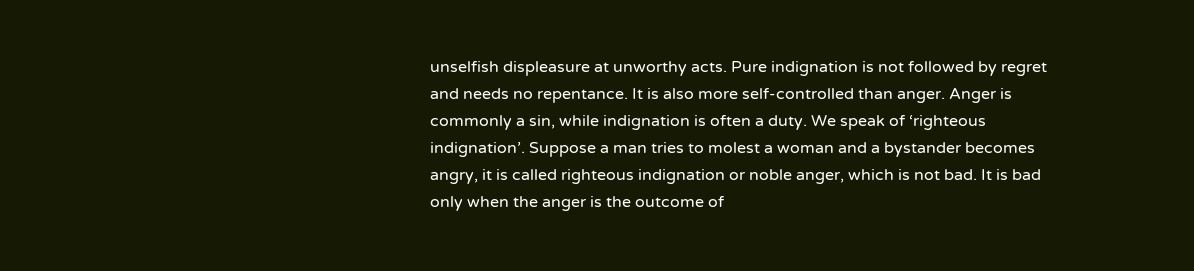unselfish displeasure at unworthy acts. Pure indignation is not followed by regret and needs no repentance. It is also more self-controlled than anger. Anger is commonly a sin, while indignation is often a duty. We speak of ‘righteous indignation’. Suppose a man tries to molest a woman and a bystander becomes angry, it is called righteous indignation or noble anger, which is not bad. It is bad only when the anger is the outcome of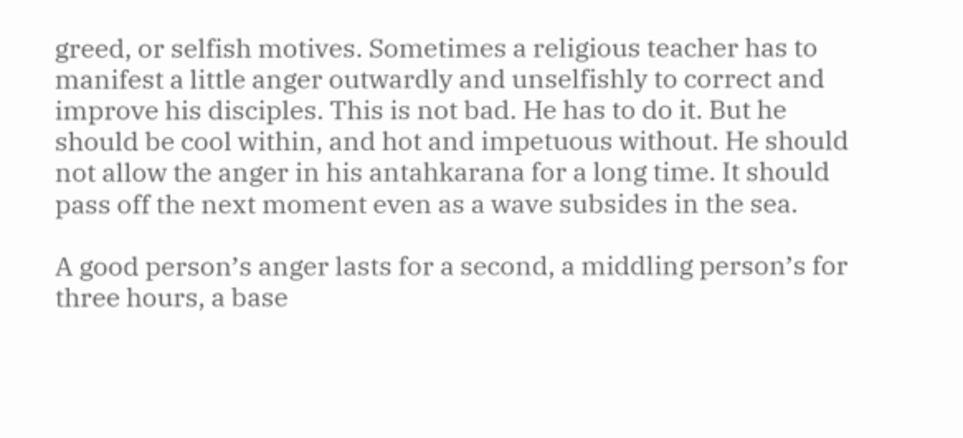greed, or selfish motives. Sometimes a religious teacher has to manifest a little anger outwardly and unselfishly to correct and improve his disciples. This is not bad. He has to do it. But he should be cool within, and hot and impetuous without. He should not allow the anger in his antahkarana for a long time. It should pass off the next moment even as a wave subsides in the sea.

A good person’s anger lasts for a second, a middling person’s for three hours, a base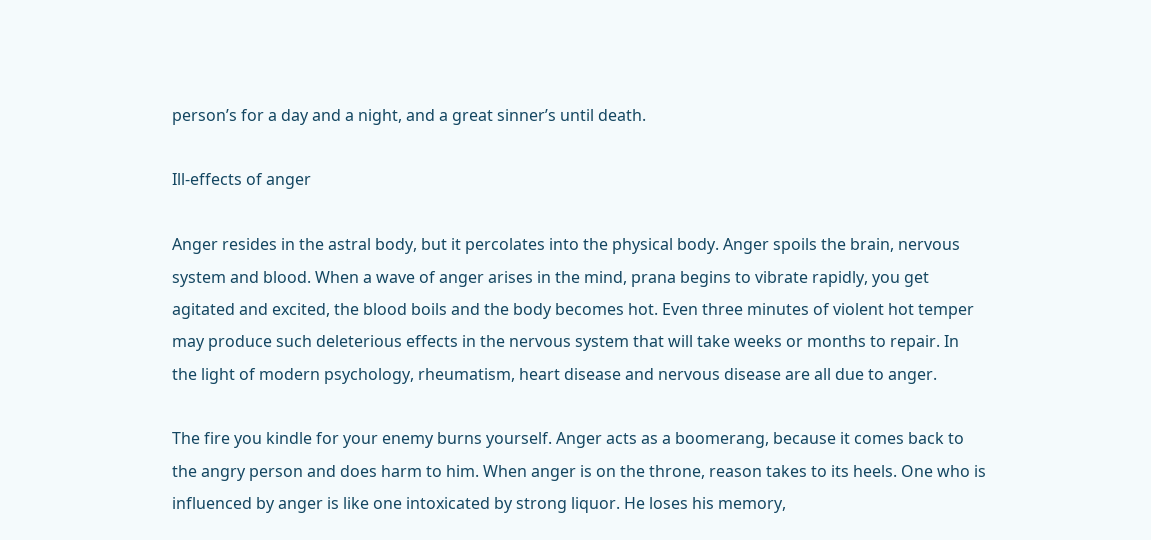person’s for a day and a night, and a great sinner’s until death.

Ill-effects of anger

Anger resides in the astral body, but it percolates into the physical body. Anger spoils the brain, nervous system and blood. When a wave of anger arises in the mind, prana begins to vibrate rapidly, you get agitated and excited, the blood boils and the body becomes hot. Even three minutes of violent hot temper may produce such deleterious effects in the nervous system that will take weeks or months to repair. In the light of modern psychology, rheumatism, heart disease and nervous disease are all due to anger.

The fire you kindle for your enemy burns yourself. Anger acts as a boomerang, because it comes back to the angry person and does harm to him. When anger is on the throne, reason takes to its heels. One who is influenced by anger is like one intoxicated by strong liquor. He loses his memory,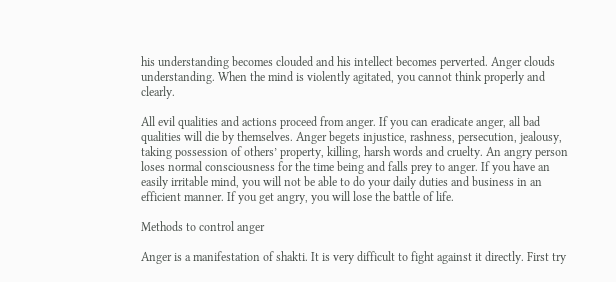his understanding becomes clouded and his intellect becomes perverted. Anger clouds understanding. When the mind is violently agitated, you cannot think properly and clearly.

All evil qualities and actions proceed from anger. If you can eradicate anger, all bad qualities will die by themselves. Anger begets injustice, rashness, persecution, jealousy, taking possession of others’ property, killing, harsh words and cruelty. An angry person loses normal consciousness for the time being and falls prey to anger. If you have an easily irritable mind, you will not be able to do your daily duties and business in an efficient manner. If you get angry, you will lose the battle of life.

Methods to control anger

Anger is a manifestation of shakti. It is very difficult to fight against it directly. First try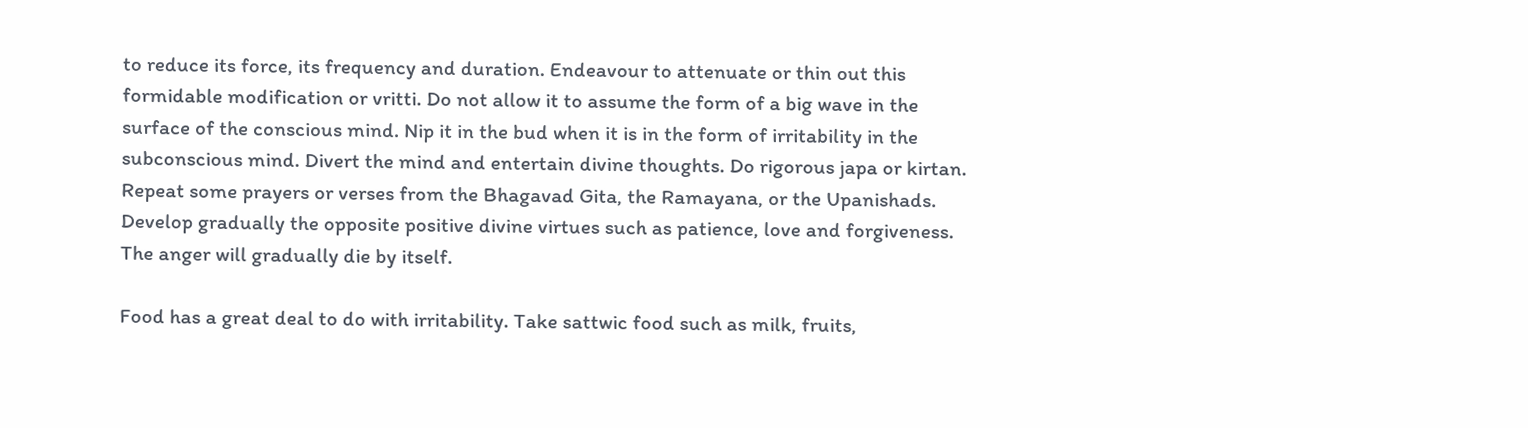to reduce its force, its frequency and duration. Endeavour to attenuate or thin out this formidable modification or vritti. Do not allow it to assume the form of a big wave in the surface of the conscious mind. Nip it in the bud when it is in the form of irritability in the subconscious mind. Divert the mind and entertain divine thoughts. Do rigorous japa or kirtan. Repeat some prayers or verses from the Bhagavad Gita, the Ramayana, or the Upanishads. Develop gradually the opposite positive divine virtues such as patience, love and forgiveness. The anger will gradually die by itself.

Food has a great deal to do with irritability. Take sattwic food such as milk, fruits,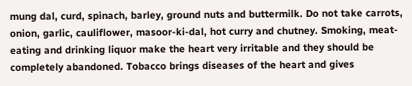mung dal, curd, spinach, barley, ground nuts and buttermilk. Do not take carrots, onion, garlic, cauliflower, masoor-ki-dal, hot curry and chutney. Smoking, meat-eating and drinking liquor make the heart very irritable and they should be completely abandoned. Tobacco brings diseases of the heart and gives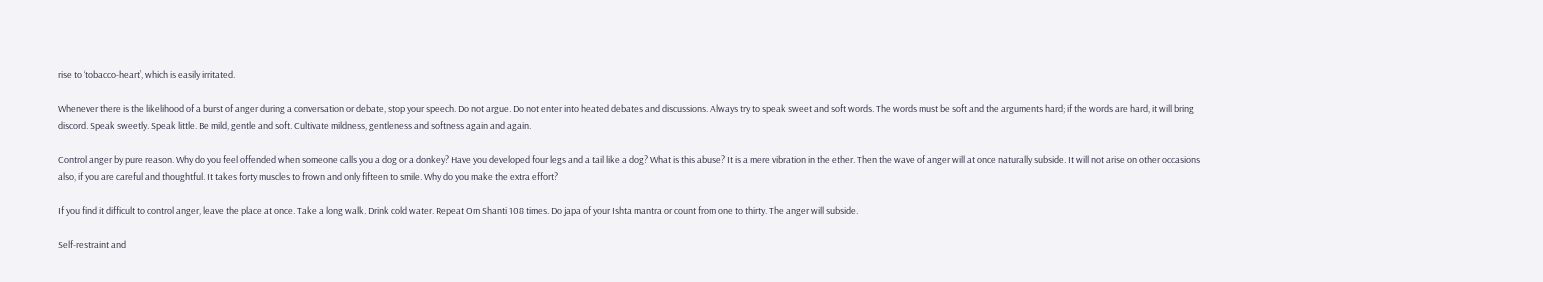rise to ‘tobacco-heart’, which is easily irritated.

Whenever there is the likelihood of a burst of anger during a conversation or debate, stop your speech. Do not argue. Do not enter into heated debates and discussions. Always try to speak sweet and soft words. The words must be soft and the arguments hard; if the words are hard, it will bring discord. Speak sweetly. Speak little. Be mild, gentle and soft. Cultivate mildness, gentleness and softness again and again.

Control anger by pure reason. Why do you feel offended when someone calls you a dog or a donkey? Have you developed four legs and a tail like a dog? What is this abuse? It is a mere vibration in the ether. Then the wave of anger will at once naturally subside. It will not arise on other occasions also, if you are careful and thoughtful. It takes forty muscles to frown and only fifteen to smile. Why do you make the extra effort?

If you find it difficult to control anger, leave the place at once. Take a long walk. Drink cold water. Repeat Om Shanti 108 times. Do japa of your Ishta mantra or count from one to thirty. The anger will subside.

Self-restraint and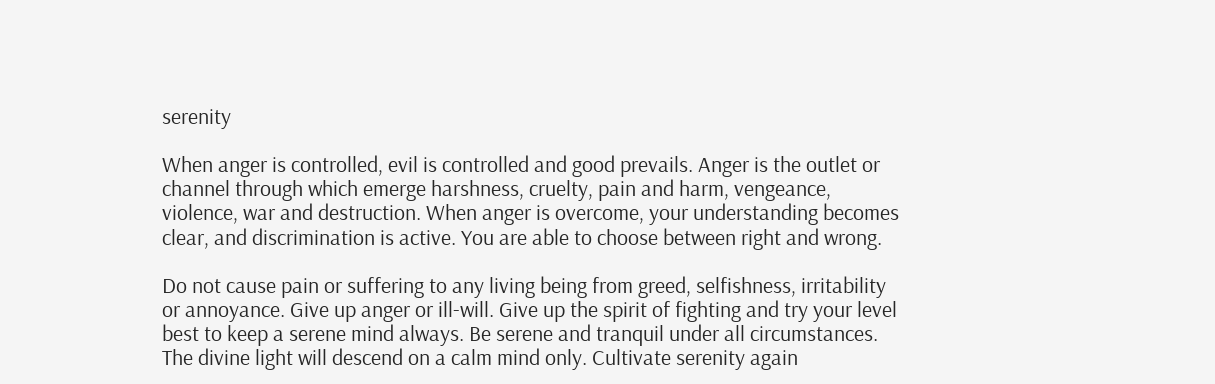serenity

When anger is controlled, evil is controlled and good prevails. Anger is the outlet or channel through which emerge harshness, cruelty, pain and harm, vengeance, violence, war and destruction. When anger is overcome, your understanding becomes clear, and discrimination is active. You are able to choose between right and wrong.

Do not cause pain or suffering to any living being from greed, selfishness, irritability or annoyance. Give up anger or ill-will. Give up the spirit of fighting and try your level best to keep a serene mind always. Be serene and tranquil under all circumstances. The divine light will descend on a calm mind only. Cultivate serenity again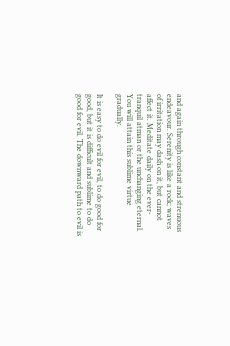and again through constant and strenuous endeavour. Serenity is like a rock; waves of irritation may dash on it, but cannot affect it. Meditate daily on the ever-tranquil atman or the unchanging eternal. You will attain this sublime virtue gradually.

It is easy to do evil for evil, to do good for good, but it is difficult and sublime to do good for evil. The downward path to evil is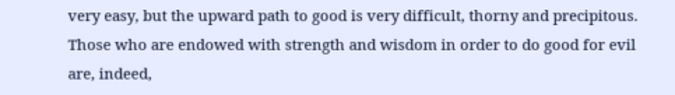very easy, but the upward path to good is very difficult, thorny and precipitous. Those who are endowed with strength and wisdom in order to do good for evil are, indeed,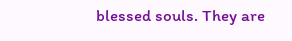blessed souls. They are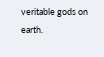veritable gods on earth.